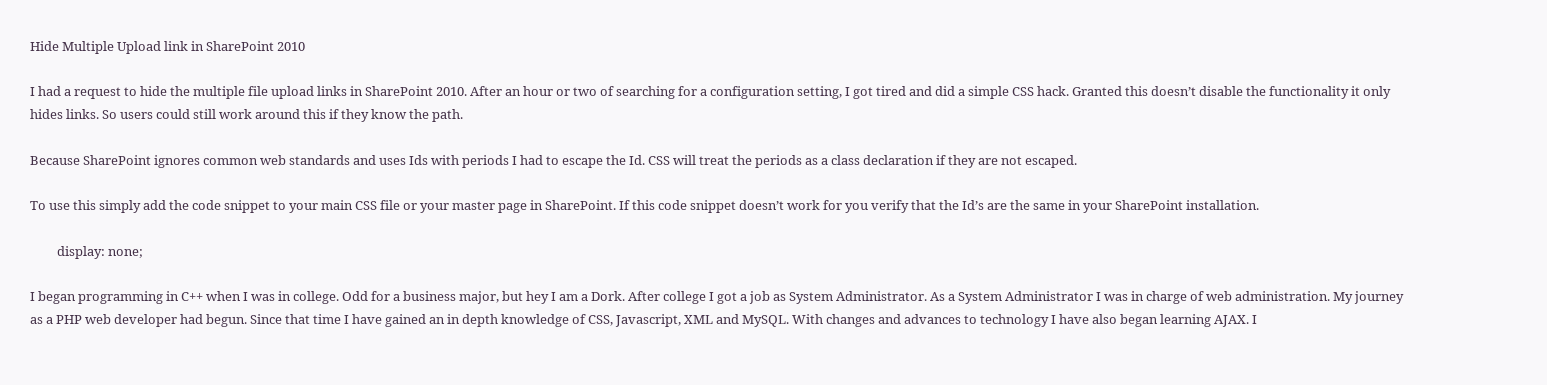Hide Multiple Upload link in SharePoint 2010

I had a request to hide the multiple file upload links in SharePoint 2010. After an hour or two of searching for a configuration setting, I got tired and did a simple CSS hack. Granted this doesn’t disable the functionality it only hides links. So users could still work around this if they know the path.

Because SharePoint ignores common web standards and uses Ids with periods I had to escape the Id. CSS will treat the periods as a class declaration if they are not escaped.

To use this simply add the code snippet to your main CSS file or your master page in SharePoint. If this code snippet doesn’t work for you verify that the Id’s are the same in your SharePoint installation.

         display: none;

I began programming in C++ when I was in college. Odd for a business major, but hey I am a Dork. After college I got a job as System Administrator. As a System Administrator I was in charge of web administration. My journey as a PHP web developer had begun. Since that time I have gained an in depth knowledge of CSS, Javascript, XML and MySQL. With changes and advances to technology I have also began learning AJAX. I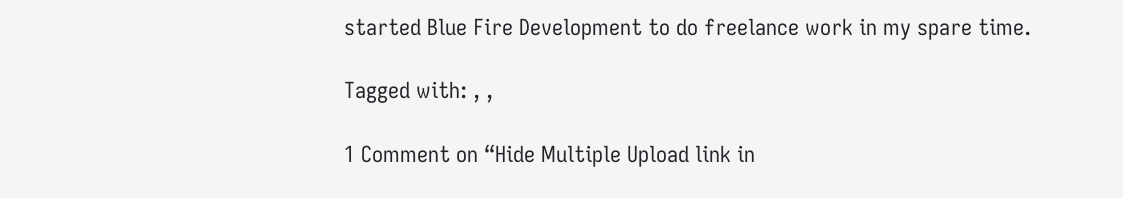started Blue Fire Development to do freelance work in my spare time.

Tagged with: , ,

1 Comment on “Hide Multiple Upload link in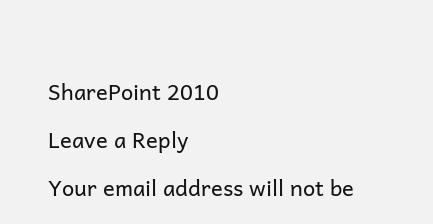SharePoint 2010

Leave a Reply

Your email address will not be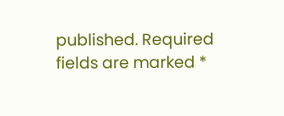published. Required fields are marked *